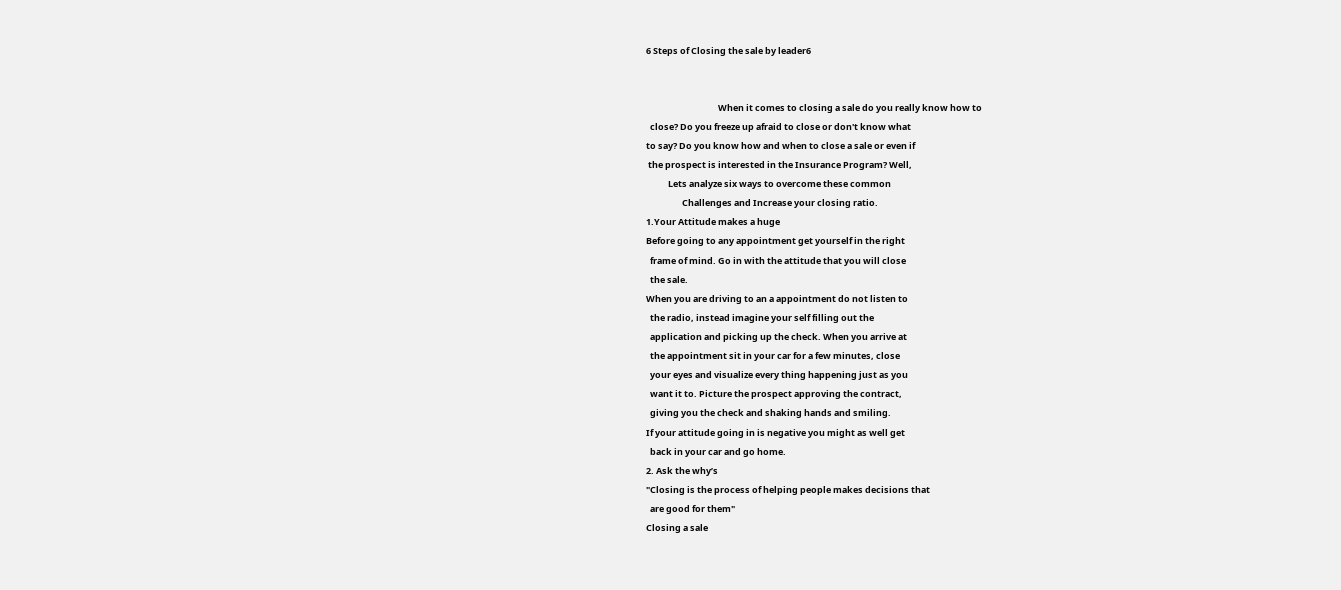6 Steps of Closing the sale by leader6


                                    When it comes to closing a sale do you really know how to
  close? Do you freeze up afraid to close or don't know what
to say? Do you know how and when to close a sale or even if
 the prospect is interested in the Insurance Program? Well,
           Lets analyze six ways to overcome these common
                  Challenges and Increase your closing ratio.
1.Your Attitude makes a huge
Before going to any appointment get yourself in the right
  frame of mind. Go in with the attitude that you will close
  the sale.
When you are driving to an a appointment do not listen to
  the radio, instead imagine your self filling out the
  application and picking up the check. When you arrive at
  the appointment sit in your car for a few minutes, close
  your eyes and visualize every thing happening just as you
  want it to. Picture the prospect approving the contract,
  giving you the check and shaking hands and smiling.
If your attitude going in is negative you might as well get
  back in your car and go home.
2. Ask the why’s
"Closing is the process of helping people makes decisions that
  are good for them"
Closing a sale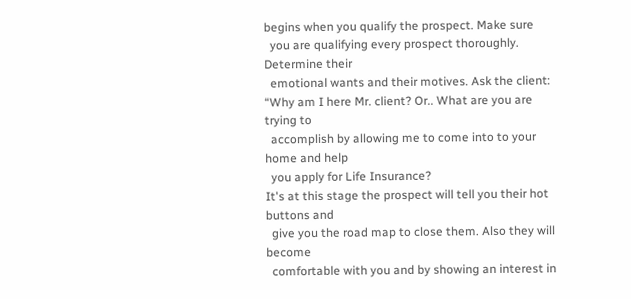begins when you qualify the prospect. Make sure
  you are qualifying every prospect thoroughly. Determine their
  emotional wants and their motives. Ask the client:
“Why am I here Mr. client? Or.. What are you are trying to
  accomplish by allowing me to come into to your home and help
  you apply for Life Insurance?
It's at this stage the prospect will tell you their hot buttons and
  give you the road map to close them. Also they will become
  comfortable with you and by showing an interest in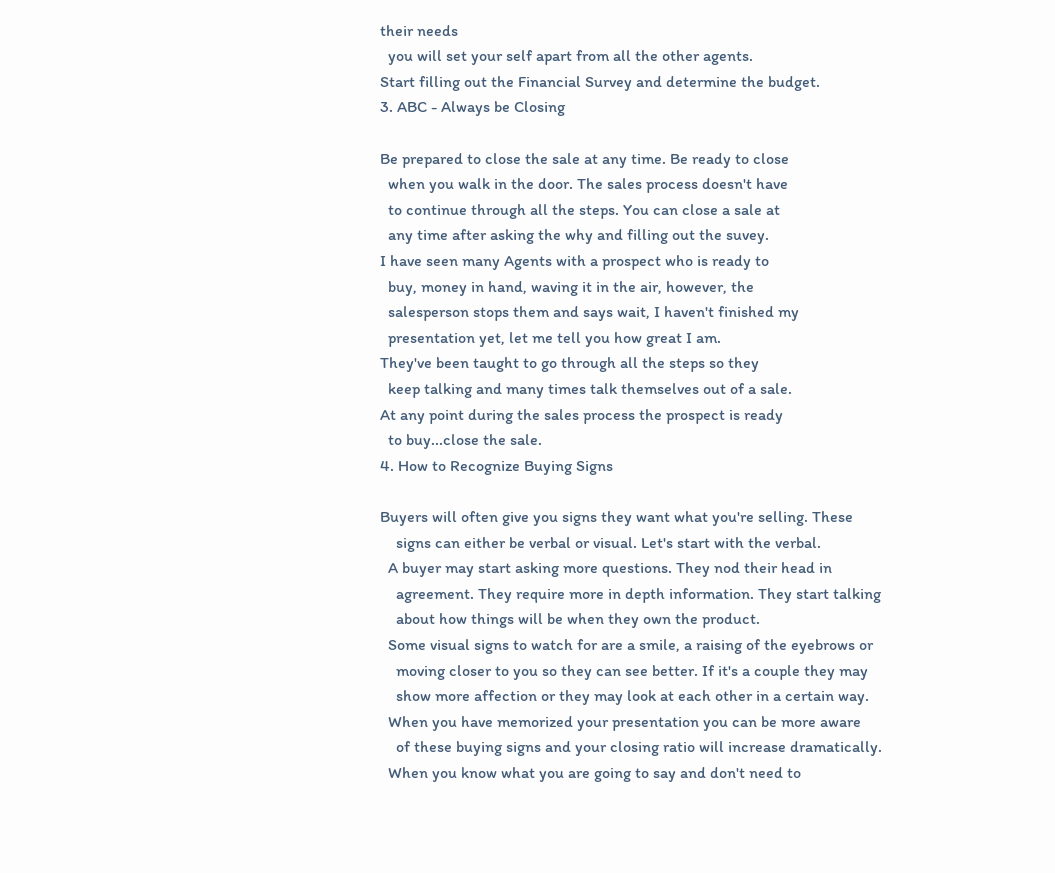their needs
  you will set your self apart from all the other agents.
Start filling out the Financial Survey and determine the budget.
3. ABC - Always be Closing

Be prepared to close the sale at any time. Be ready to close
  when you walk in the door. The sales process doesn't have
  to continue through all the steps. You can close a sale at
  any time after asking the why and filling out the suvey.
I have seen many Agents with a prospect who is ready to
  buy, money in hand, waving it in the air, however, the
  salesperson stops them and says wait, I haven't finished my
  presentation yet, let me tell you how great I am.
They've been taught to go through all the steps so they
  keep talking and many times talk themselves out of a sale.
At any point during the sales process the prospect is ready
  to buy...close the sale.
4. How to Recognize Buying Signs

Buyers will often give you signs they want what you're selling. These
    signs can either be verbal or visual. Let's start with the verbal.
  A buyer may start asking more questions. They nod their head in
    agreement. They require more in depth information. They start talking
    about how things will be when they own the product.
  Some visual signs to watch for are a smile, a raising of the eyebrows or
    moving closer to you so they can see better. If it's a couple they may
    show more affection or they may look at each other in a certain way.
  When you have memorized your presentation you can be more aware
    of these buying signs and your closing ratio will increase dramatically.
  When you know what you are going to say and don't need to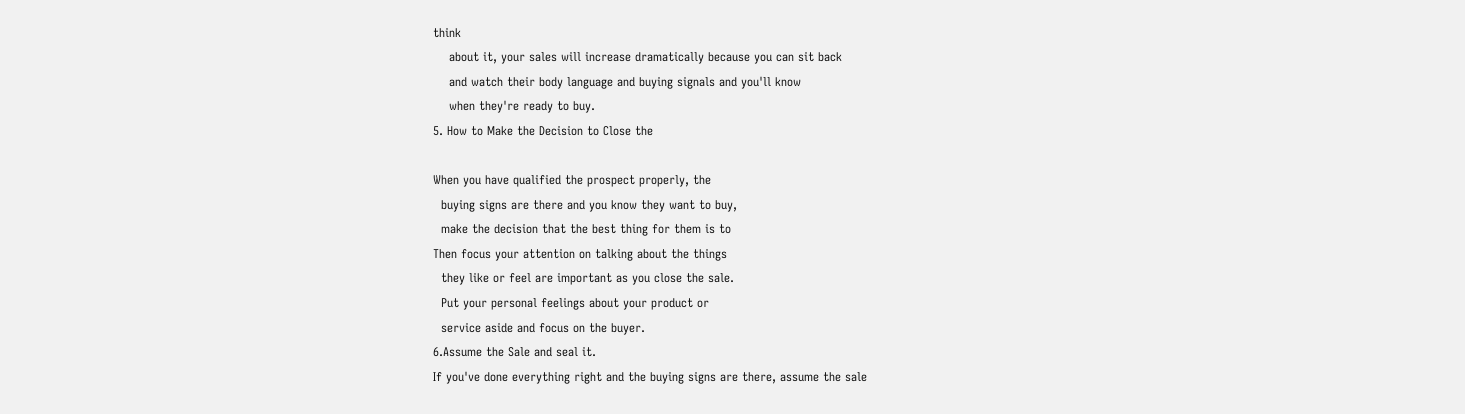think
    about it, your sales will increase dramatically because you can sit back
    and watch their body language and buying signals and you'll know
    when they're ready to buy.
5. How to Make the Decision to Close the

When you have qualified the prospect properly, the
  buying signs are there and you know they want to buy,
  make the decision that the best thing for them is to
Then focus your attention on talking about the things
  they like or feel are important as you close the sale.
  Put your personal feelings about your product or
  service aside and focus on the buyer.
6.Assume the Sale and seal it.
If you've done everything right and the buying signs are there, assume the sale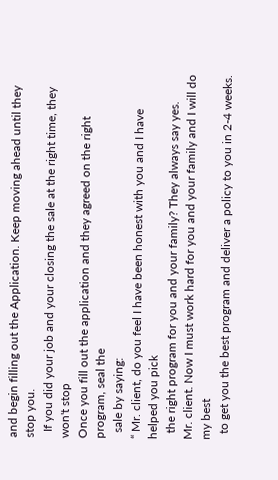and begin filling out the Application. Keep moving ahead until they stop you.
  If you did your job and your closing the sale at the right time, they won't stop
Once you fill out the application and they agreed on the right program, seal the
  sale by saying:
“ Mr. client, do you feel I have been honest with you and I have helped you pick
  the right program for you and your family? They always say yes.
Mr. client. Now I must work hard for you and your family and I will do my best
  to get you the best program and deliver a policy to you in 2-4 weeks.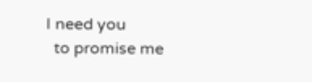I need you
  to promise me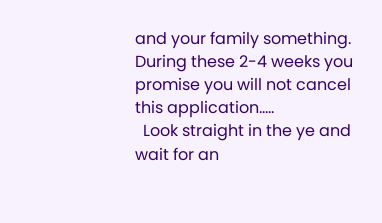and your family something.
During these 2-4 weeks you promise you will not cancel this application…..
  Look straight in the ye and wait for an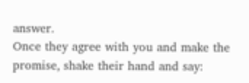answer.
Once they agree with you and make the promise, shake their hand and say: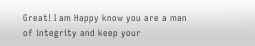Great! I am Happy know you are a man of integrity and keep your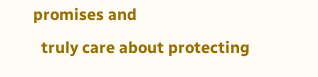promises and
  truly care about protecting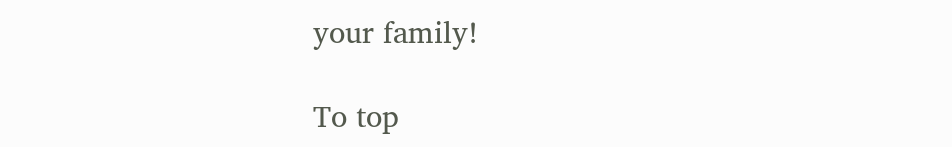your family!

To top